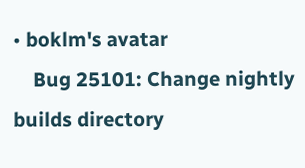• boklm's avatar
    Bug 25101: Change nightly builds directory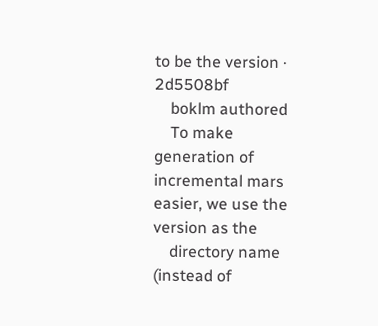to be the version · 2d5508bf
    boklm authored
    To make generation of incremental mars easier, we use the version as the
    directory name (instead of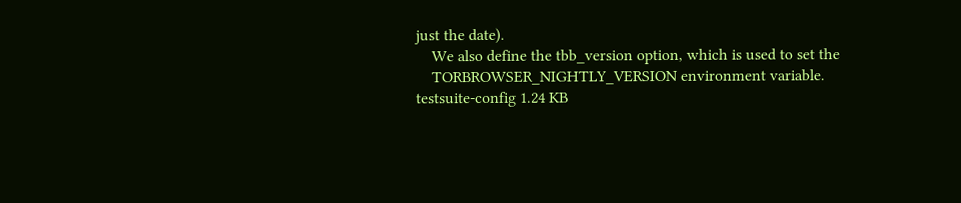just the date).
    We also define the tbb_version option, which is used to set the
    TORBROWSER_NIGHTLY_VERSION environment variable.
testsuite-config 1.24 KB